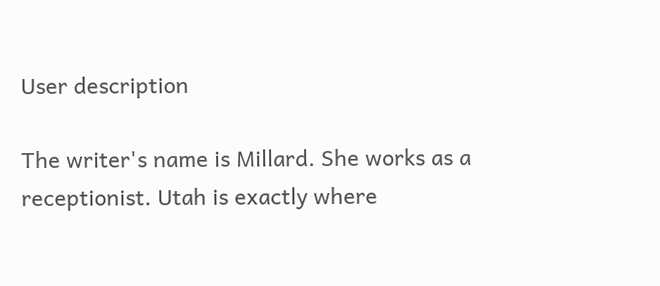User description

The writer's name is Millard. She works as a receptionist. Utah is exactly where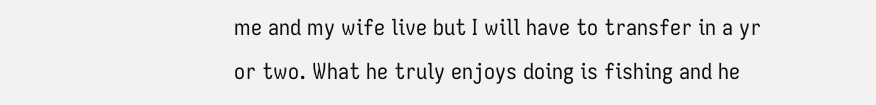me and my wife live but I will have to transfer in a yr or two. What he truly enjoys doing is fishing and he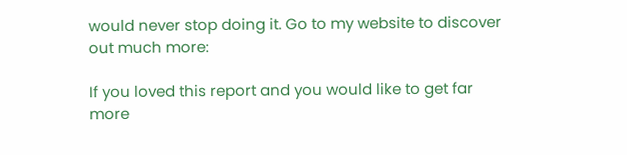would never stop doing it. Go to my website to discover out much more:

If you loved this report and you would like to get far more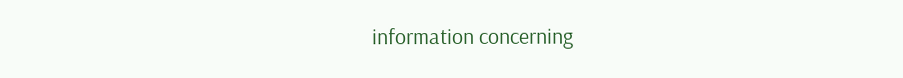information concerning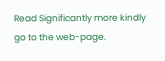Read Significantly more kindly go to the web-page.